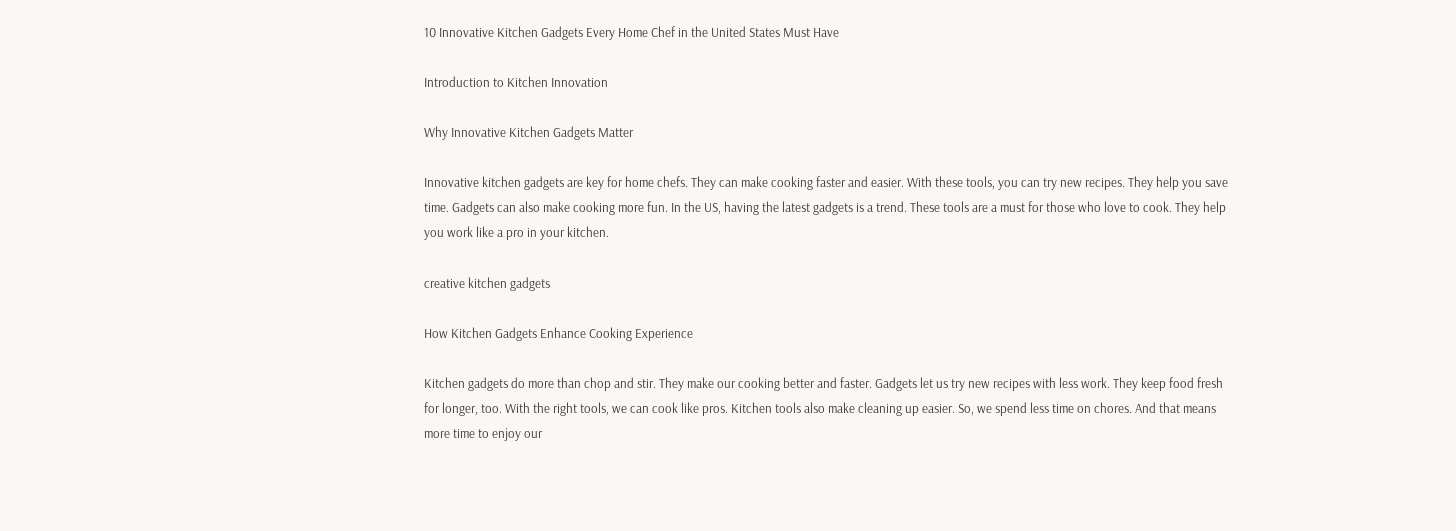10 Innovative Kitchen Gadgets Every Home Chef in the United States Must Have

Introduction to Kitchen Innovation

Why Innovative Kitchen Gadgets Matter

Innovative kitchen gadgets are key for home chefs. They can make cooking faster and easier. With these tools, you can try new recipes. They help you save time. Gadgets can also make cooking more fun. In the US, having the latest gadgets is a trend. These tools are a must for those who love to cook. They help you work like a pro in your kitchen.

creative kitchen gadgets

How Kitchen Gadgets Enhance Cooking Experience

Kitchen gadgets do more than chop and stir. They make our cooking better and faster. Gadgets let us try new recipes with less work. They keep food fresh for longer, too. With the right tools, we can cook like pros. Kitchen tools also make cleaning up easier. So, we spend less time on chores. And that means more time to enjoy our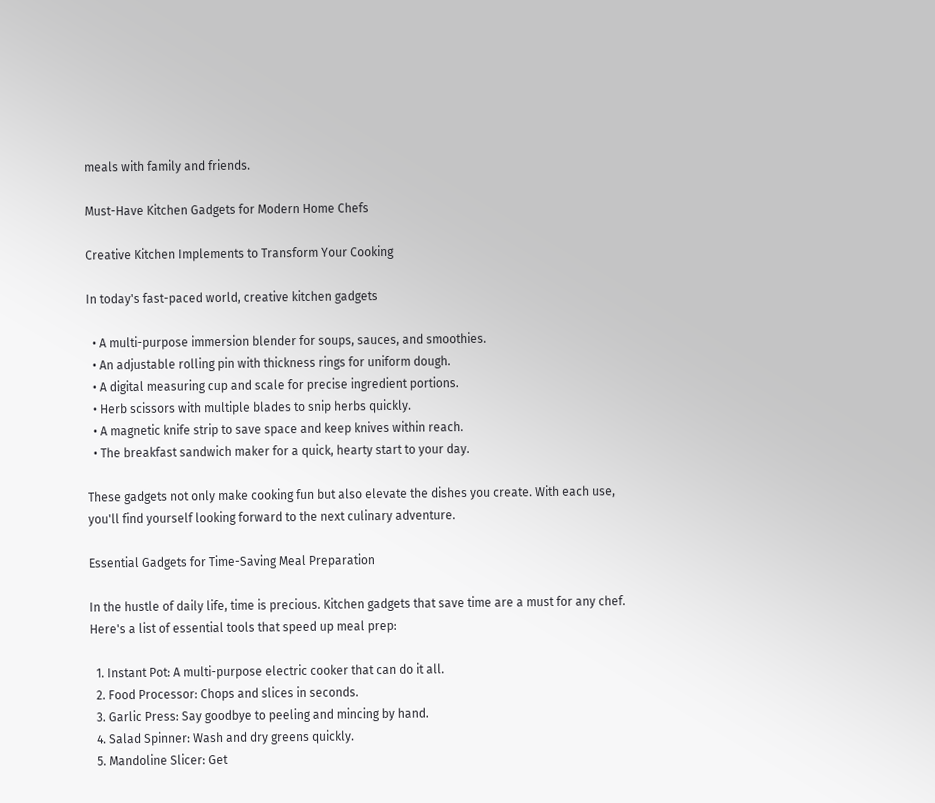meals with family and friends.

Must-Have Kitchen Gadgets for Modern Home Chefs

Creative Kitchen Implements to Transform Your Cooking

In today's fast-paced world, creative kitchen gadgets

  • A multi-purpose immersion blender for soups, sauces, and smoothies.
  • An adjustable rolling pin with thickness rings for uniform dough.
  • A digital measuring cup and scale for precise ingredient portions.
  • Herb scissors with multiple blades to snip herbs quickly.
  • A magnetic knife strip to save space and keep knives within reach.
  • The breakfast sandwich maker for a quick, hearty start to your day.

These gadgets not only make cooking fun but also elevate the dishes you create. With each use, you'll find yourself looking forward to the next culinary adventure.

Essential Gadgets for Time-Saving Meal Preparation

In the hustle of daily life, time is precious. Kitchen gadgets that save time are a must for any chef. Here's a list of essential tools that speed up meal prep:

  1. Instant Pot: A multi-purpose electric cooker that can do it all.
  2. Food Processor: Chops and slices in seconds.
  3. Garlic Press: Say goodbye to peeling and mincing by hand.
  4. Salad Spinner: Wash and dry greens quickly.
  5. Mandoline Slicer: Get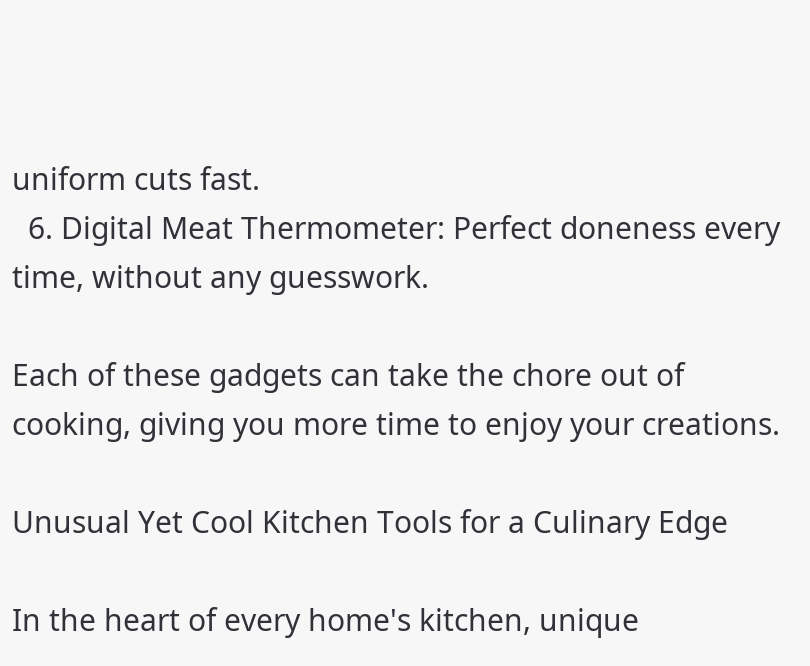uniform cuts fast.
  6. Digital Meat Thermometer: Perfect doneness every time, without any guesswork.

Each of these gadgets can take the chore out of cooking, giving you more time to enjoy your creations.

Unusual Yet Cool Kitchen Tools for a Culinary Edge

In the heart of every home's kitchen, unique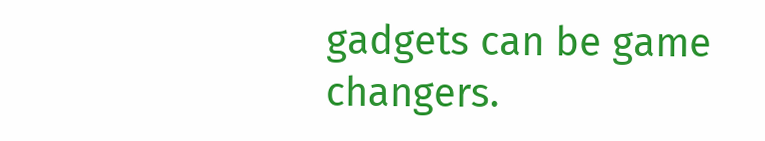gadgets can be game changers.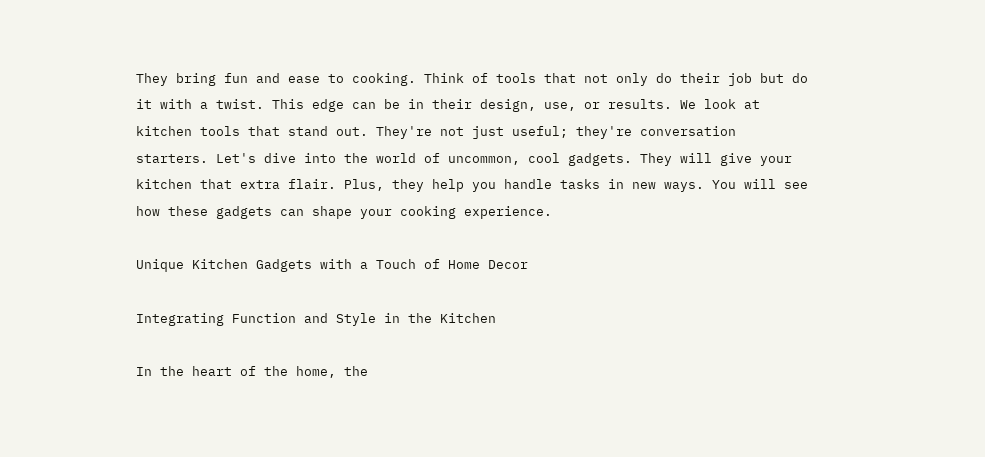They bring fun and ease to cooking. Think of tools that not only do their job but do it with a twist. This edge can be in their design, use, or results. We look at kitchen tools that stand out. They're not just useful; they're conversation starters. Let's dive into the world of uncommon, cool gadgets. They will give your kitchen that extra flair. Plus, they help you handle tasks in new ways. You will see how these gadgets can shape your cooking experience.

Unique Kitchen Gadgets with a Touch of Home Decor

Integrating Function and Style in the Kitchen

In the heart of the home, the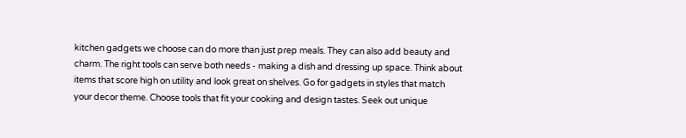kitchen gadgets we choose can do more than just prep meals. They can also add beauty and charm. The right tools can serve both needs - making a dish and dressing up space. Think about items that score high on utility and look great on shelves. Go for gadgets in styles that match your decor theme. Choose tools that fit your cooking and design tastes. Seek out unique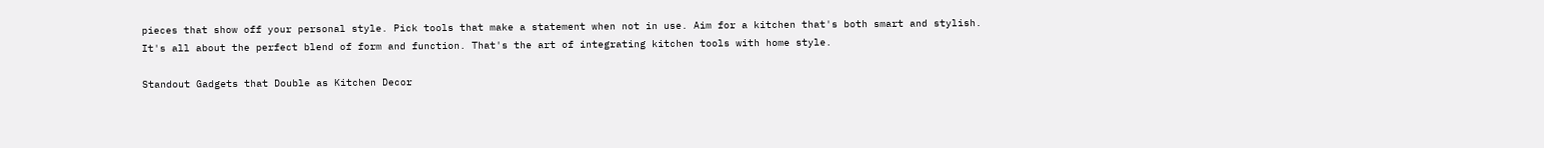pieces that show off your personal style. Pick tools that make a statement when not in use. Aim for a kitchen that's both smart and stylish. It's all about the perfect blend of form and function. That's the art of integrating kitchen tools with home style.

Standout Gadgets that Double as Kitchen Decor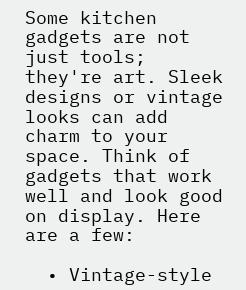Some kitchen gadgets are not just tools; they're art. Sleek designs or vintage looks can add charm to your space. Think of gadgets that work well and look good on display. Here are a few:

  • Vintage-style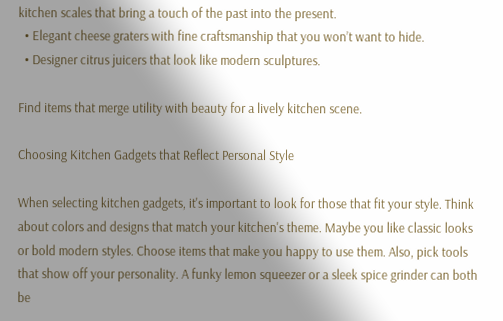kitchen scales that bring a touch of the past into the present.
  • Elegant cheese graters with fine craftsmanship that you won’t want to hide.
  • Designer citrus juicers that look like modern sculptures.

Find items that merge utility with beauty for a lively kitchen scene.

Choosing Kitchen Gadgets that Reflect Personal Style

When selecting kitchen gadgets, it's important to look for those that fit your style. Think about colors and designs that match your kitchen's theme. Maybe you like classic looks or bold modern styles. Choose items that make you happy to use them. Also, pick tools that show off your personality. A funky lemon squeezer or a sleek spice grinder can both be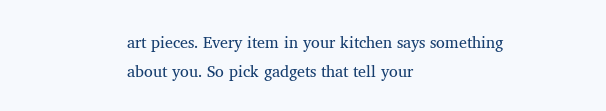art pieces. Every item in your kitchen says something about you. So pick gadgets that tell your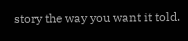story the way you want it told.